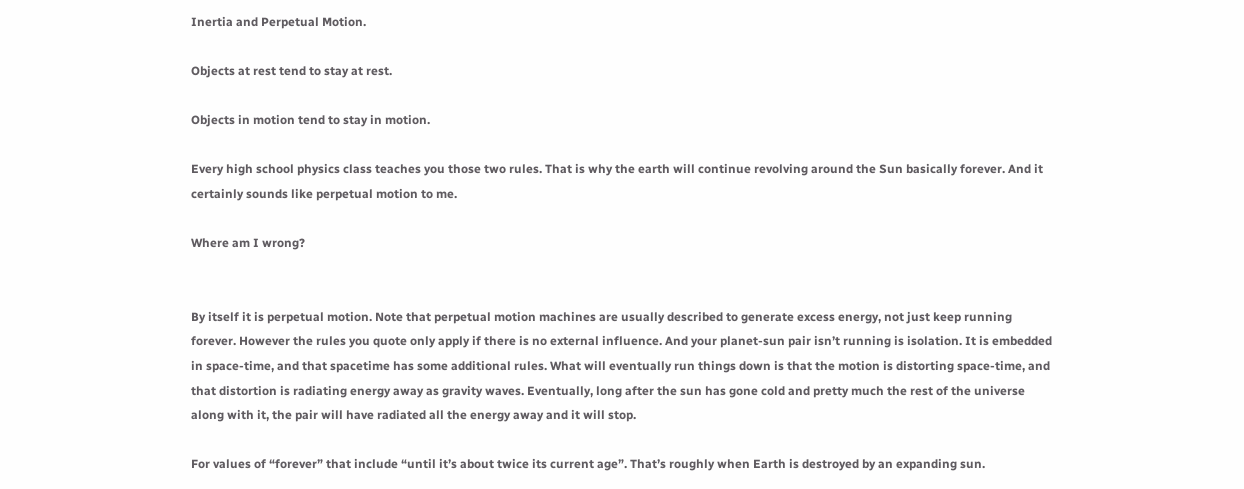Inertia and Perpetual Motion.

Objects at rest tend to stay at rest.

Objects in motion tend to stay in motion.

Every high school physics class teaches you those two rules. That is why the earth will continue revolving around the Sun basically forever. And it certainly sounds like perpetual motion to me.

Where am I wrong?


By itself it is perpetual motion. Note that perpetual motion machines are usually described to generate excess energy, not just keep running forever. However the rules you quote only apply if there is no external influence. And your planet-sun pair isn’t running is isolation. It is embedded in space-time, and that spacetime has some additional rules. What will eventually run things down is that the motion is distorting space-time, and that distortion is radiating energy away as gravity waves. Eventually, long after the sun has gone cold and pretty much the rest of the universe along with it, the pair will have radiated all the energy away and it will stop.

For values of “forever” that include “until it’s about twice its current age”. That’s roughly when Earth is destroyed by an expanding sun.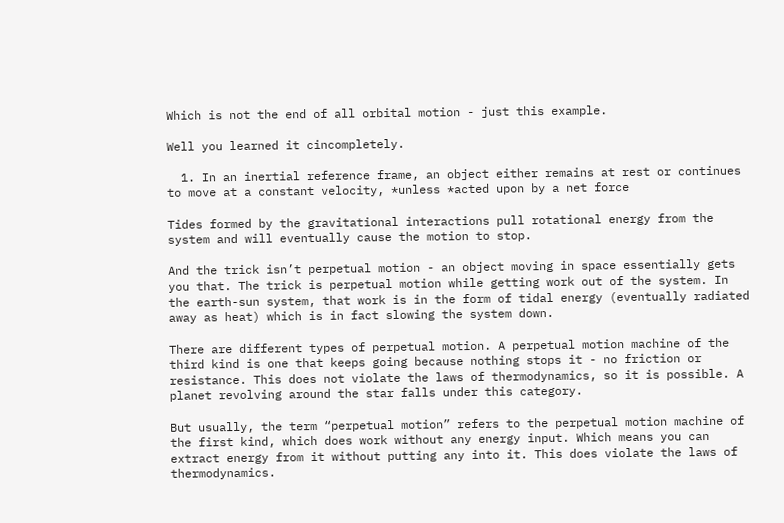Which is not the end of all orbital motion - just this example.

Well you learned it cincompletely.

  1. In an inertial reference frame, an object either remains at rest or continues to move at a constant velocity, *unless *acted upon by a net force

Tides formed by the gravitational interactions pull rotational energy from the system and will eventually cause the motion to stop.

And the trick isn’t perpetual motion - an object moving in space essentially gets you that. The trick is perpetual motion while getting work out of the system. In the earth-sun system, that work is in the form of tidal energy (eventually radiated away as heat) which is in fact slowing the system down.

There are different types of perpetual motion. A perpetual motion machine of the third kind is one that keeps going because nothing stops it - no friction or resistance. This does not violate the laws of thermodynamics, so it is possible. A planet revolving around the star falls under this category.

But usually, the term “perpetual motion” refers to the perpetual motion machine of the first kind, which does work without any energy input. Which means you can extract energy from it without putting any into it. This does violate the laws of thermodynamics.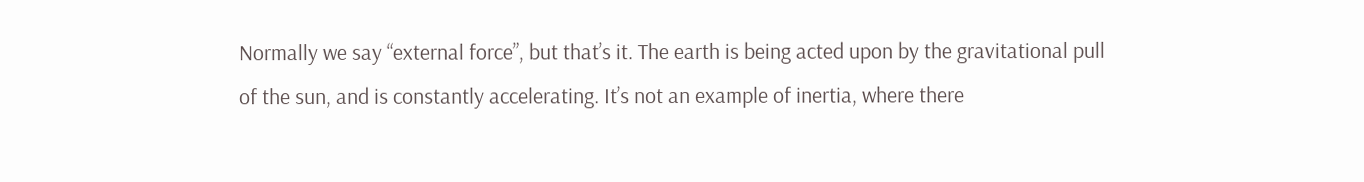Normally we say “external force”, but that’s it. The earth is being acted upon by the gravitational pull of the sun, and is constantly accelerating. It’s not an example of inertia, where there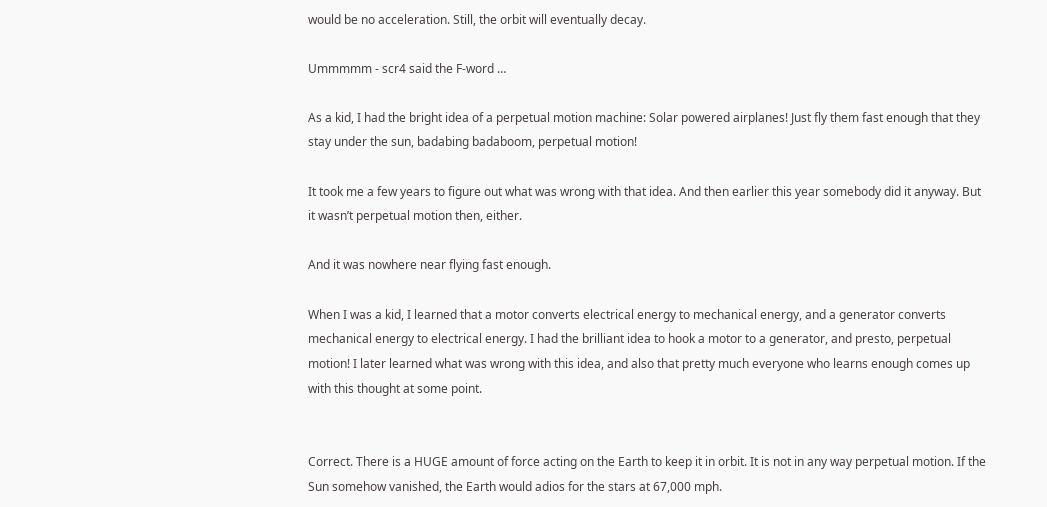would be no acceleration. Still, the orbit will eventually decay.

Ummmmm - scr4 said the F-word …

As a kid, I had the bright idea of a perpetual motion machine: Solar powered airplanes! Just fly them fast enough that they stay under the sun, badabing badaboom, perpetual motion!

It took me a few years to figure out what was wrong with that idea. And then earlier this year somebody did it anyway. But it wasn’t perpetual motion then, either.

And it was nowhere near flying fast enough.

When I was a kid, I learned that a motor converts electrical energy to mechanical energy, and a generator converts mechanical energy to electrical energy. I had the brilliant idea to hook a motor to a generator, and presto, perpetual motion! I later learned what was wrong with this idea, and also that pretty much everyone who learns enough comes up with this thought at some point.


Correct. There is a HUGE amount of force acting on the Earth to keep it in orbit. It is not in any way perpetual motion. If the Sun somehow vanished, the Earth would adios for the stars at 67,000 mph.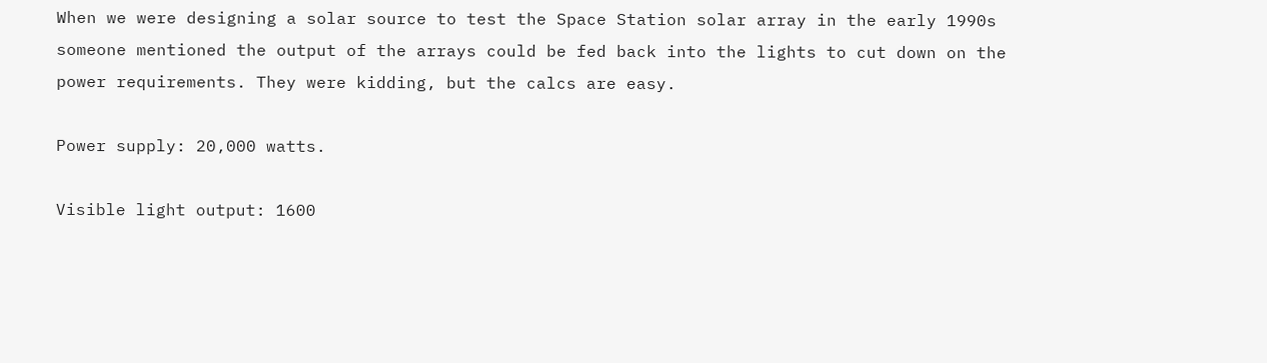When we were designing a solar source to test the Space Station solar array in the early 1990s someone mentioned the output of the arrays could be fed back into the lights to cut down on the power requirements. They were kidding, but the calcs are easy.

Power supply: 20,000 watts.

Visible light output: 1600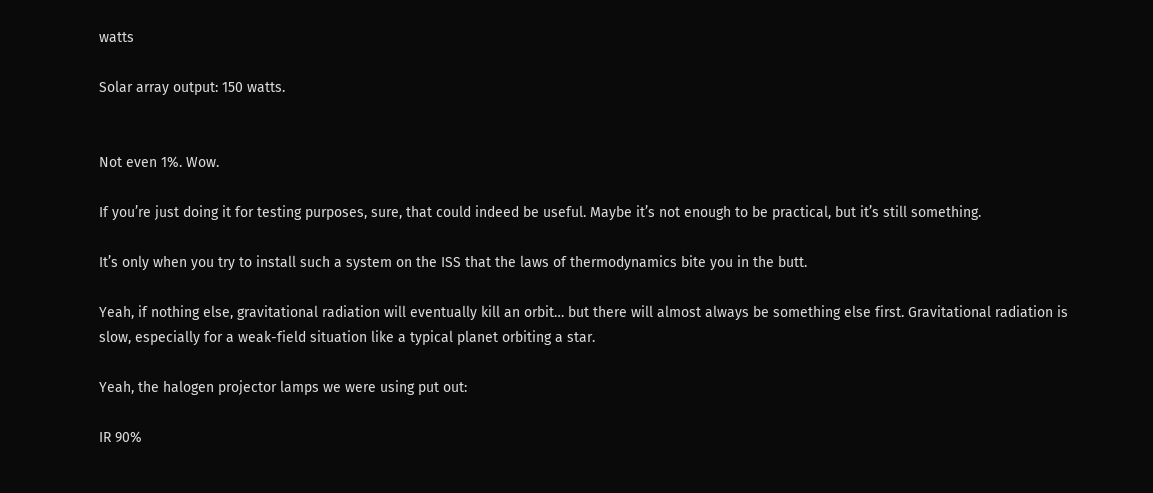watts

Solar array output: 150 watts.


Not even 1%. Wow.

If you’re just doing it for testing purposes, sure, that could indeed be useful. Maybe it’s not enough to be practical, but it’s still something.

It’s only when you try to install such a system on the ISS that the laws of thermodynamics bite you in the butt.

Yeah, if nothing else, gravitational radiation will eventually kill an orbit… but there will almost always be something else first. Gravitational radiation is slow, especially for a weak-field situation like a typical planet orbiting a star.

Yeah, the halogen projector lamps we were using put out:

IR 90%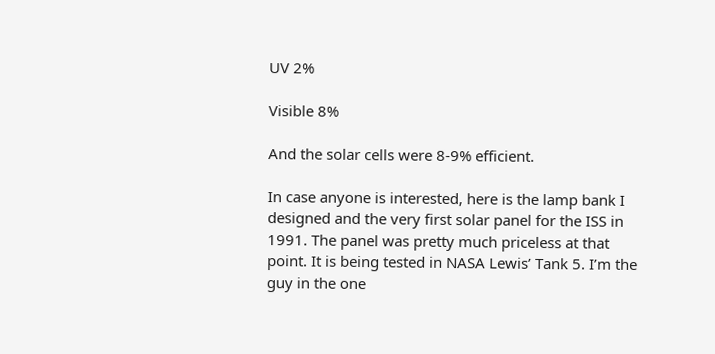UV 2%

Visible 8%

And the solar cells were 8-9% efficient.

In case anyone is interested, here is the lamp bank I designed and the very first solar panel for the ISS in 1991. The panel was pretty much priceless at that point. It is being tested in NASA Lewis’ Tank 5. I’m the guy in the one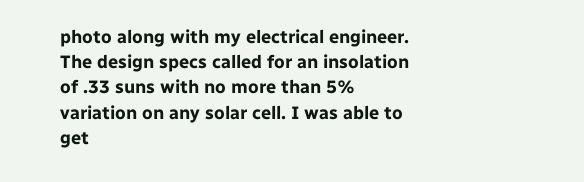photo along with my electrical engineer. The design specs called for an insolation of .33 suns with no more than 5% variation on any solar cell. I was able to get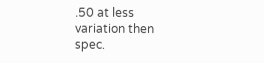.50 at less variation then spec.